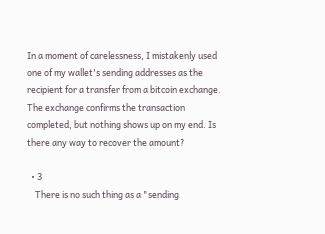In a moment of carelessness, I mistakenly used one of my wallet's sending addresses as the recipient for a transfer from a bitcoin exchange. The exchange confirms the transaction completed, but nothing shows up on my end. Is there any way to recover the amount?

  • 3
    There is no such thing as a "sending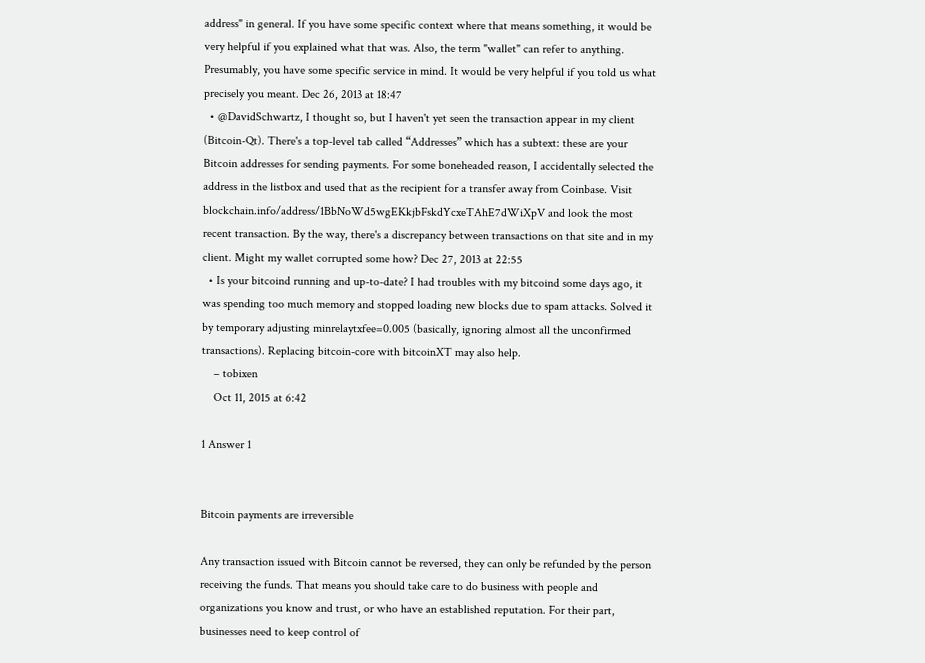address" in general. If you have some specific context where that means something, it would be very helpful if you explained what that was. Also, the term "wallet" can refer to anything. Presumably, you have some specific service in mind. It would be very helpful if you told us what precisely you meant. Dec 26, 2013 at 18:47
  • @DavidSchwartz, I thought so, but I haven't yet seen the transaction appear in my client (Bitcoin-Qt). There's a top-level tab called “Addresses” which has a subtext: these are your Bitcoin addresses for sending payments. For some boneheaded reason, I accidentally selected the address in the listbox and used that as the recipient for a transfer away from Coinbase. Visit blockchain.info/address/1BbNoWd5wgEKkjbFskdYcxeTAhE7dWiXpV and look the most recent transaction. By the way, there's a discrepancy between transactions on that site and in my client. Might my wallet corrupted some how? Dec 27, 2013 at 22:55
  • Is your bitcoind running and up-to-date? I had troubles with my bitcoind some days ago, it was spending too much memory and stopped loading new blocks due to spam attacks. Solved it by temporary adjusting minrelaytxfee=0.005 (basically, ignoring almost all the unconfirmed transactions). Replacing bitcoin-core with bitcoinXT may also help.
    – tobixen
    Oct 11, 2015 at 6:42

1 Answer 1


Bitcoin payments are irreversible

Any transaction issued with Bitcoin cannot be reversed, they can only be refunded by the person receiving the funds. That means you should take care to do business with people and organizations you know and trust, or who have an established reputation. For their part, businesses need to keep control of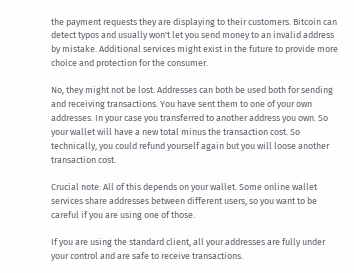the payment requests they are displaying to their customers. Bitcoin can detect typos and usually won't let you send money to an invalid address by mistake. Additional services might exist in the future to provide more choice and protection for the consumer.

No, they might not be lost. Addresses can both be used both for sending and receiving transactions. You have sent them to one of your own addresses. In your case you transferred to another address you own. So your wallet will have a new total minus the transaction cost. So technically, you could refund yourself again but you will loose another transaction cost.

Crucial note: All of this depends on your wallet. Some online wallet services share addresses between different users, so you want to be careful if you are using one of those.

If you are using the standard client, all your addresses are fully under your control and are safe to receive transactions.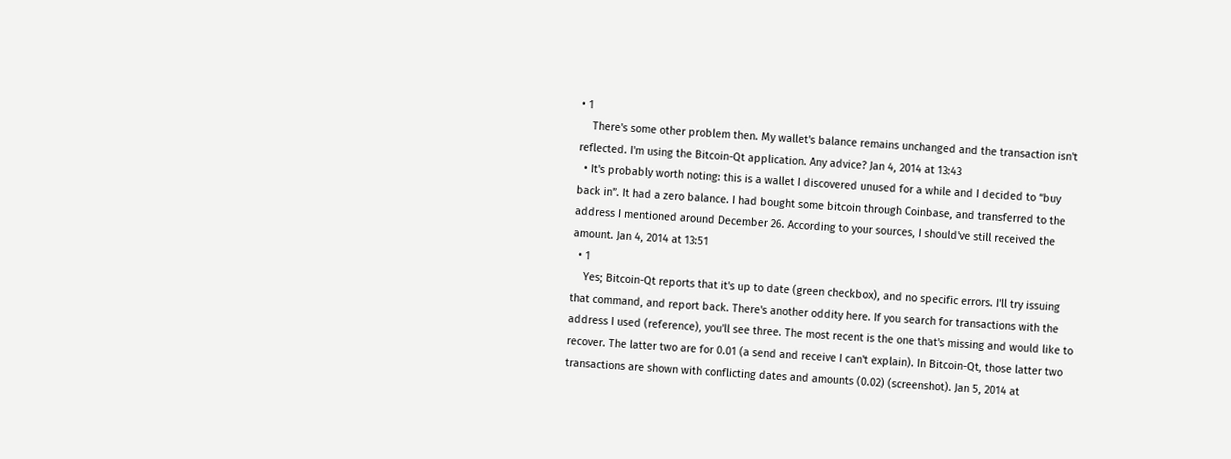• 1
    There's some other problem then. My wallet's balance remains unchanged and the transaction isn't reflected. I'm using the Bitcoin-Qt application. Any advice? Jan 4, 2014 at 13:43
  • It's probably worth noting: this is a wallet I discovered unused for a while and I decided to “buy back in”. It had a zero balance. I had bought some bitcoin through Coinbase, and transferred to the address I mentioned around December 26. According to your sources, I should've still received the amount. Jan 4, 2014 at 13:51
  • 1
    Yes; Bitcoin-Qt reports that it's up to date (green checkbox), and no specific errors. I'll try issuing that command, and report back. There's another oddity here. If you search for transactions with the address I used (reference), you'll see three. The most recent is the one that's missing and would like to recover. The latter two are for 0.01 (a send and receive I can't explain). In Bitcoin-Qt, those latter two transactions are shown with conflicting dates and amounts (0.02) (screenshot). Jan 5, 2014 at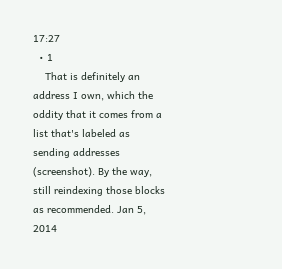17:27
  • 1
    That is definitely an address I own, which the oddity that it comes from a list that's labeled as sending addresses (screenshot). By the way, still reindexing those blocks as recommended. Jan 5, 2014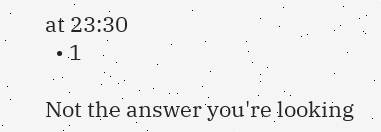at 23:30
  • 1

Not the answer you're looking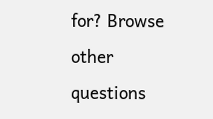for? Browse other questions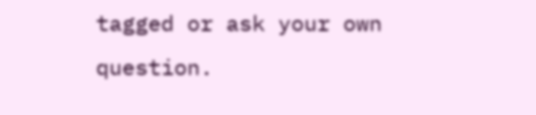tagged or ask your own question.